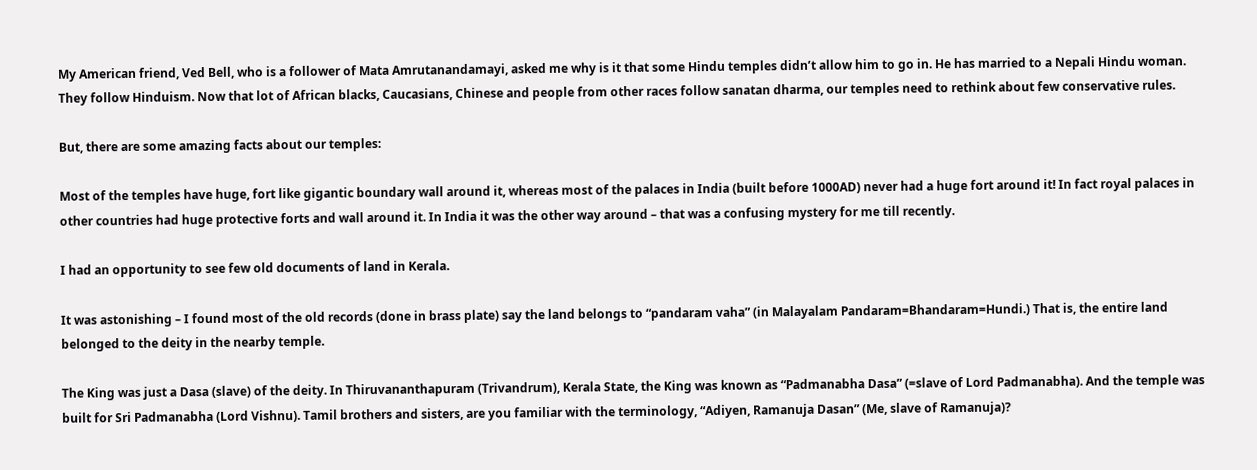My American friend, Ved Bell, who is a follower of Mata Amrutanandamayi, asked me why is it that some Hindu temples didn’t allow him to go in. He has married to a Nepali Hindu woman. They follow Hinduism. Now that lot of African blacks, Caucasians, Chinese and people from other races follow sanatan dharma, our temples need to rethink about few conservative rules.

But, there are some amazing facts about our temples:

Most of the temples have huge, fort like gigantic boundary wall around it, whereas most of the palaces in India (built before 1000AD) never had a huge fort around it! In fact royal palaces in other countries had huge protective forts and wall around it. In India it was the other way around – that was a confusing mystery for me till recently.

I had an opportunity to see few old documents of land in Kerala.

It was astonishing – I found most of the old records (done in brass plate) say the land belongs to “pandaram vaha” (in Malayalam Pandaram=Bhandaram=Hundi.) That is, the entire land belonged to the deity in the nearby temple.

The King was just a Dasa (slave) of the deity. In Thiruvananthapuram (Trivandrum), Kerala State, the King was known as “Padmanabha Dasa” (=slave of Lord Padmanabha). And the temple was built for Sri Padmanabha (Lord Vishnu). Tamil brothers and sisters, are you familiar with the terminology, “Adiyen, Ramanuja Dasan” (Me, slave of Ramanuja)?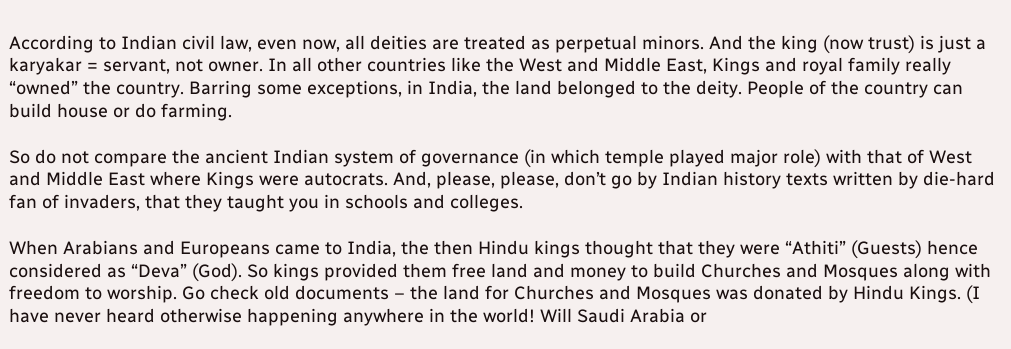According to Indian civil law, even now, all deities are treated as perpetual minors. And the king (now trust) is just a karyakar = servant, not owner. In all other countries like the West and Middle East, Kings and royal family really “owned” the country. Barring some exceptions, in India, the land belonged to the deity. People of the country can build house or do farming.

So do not compare the ancient Indian system of governance (in which temple played major role) with that of West and Middle East where Kings were autocrats. And, please, please, don’t go by Indian history texts written by die-hard fan of invaders, that they taught you in schools and colleges.

When Arabians and Europeans came to India, the then Hindu kings thought that they were “Athiti” (Guests) hence considered as “Deva” (God). So kings provided them free land and money to build Churches and Mosques along with freedom to worship. Go check old documents – the land for Churches and Mosques was donated by Hindu Kings. (I have never heard otherwise happening anywhere in the world! Will Saudi Arabia or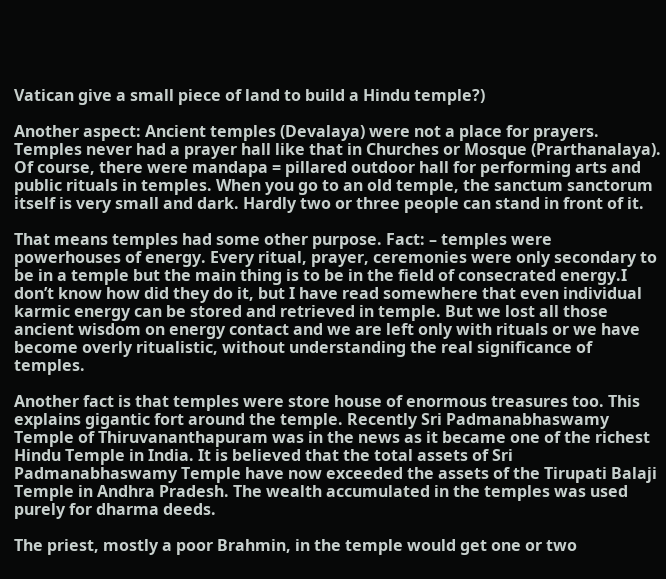Vatican give a small piece of land to build a Hindu temple?)

Another aspect: Ancient temples (Devalaya) were not a place for prayers. Temples never had a prayer hall like that in Churches or Mosque (Prarthanalaya). Of course, there were mandapa = pillared outdoor hall for performing arts and public rituals in temples. When you go to an old temple, the sanctum sanctorum itself is very small and dark. Hardly two or three people can stand in front of it.

That means temples had some other purpose. Fact: – temples were powerhouses of energy. Every ritual, prayer, ceremonies were only secondary to be in a temple but the main thing is to be in the field of consecrated energy.I don’t know how did they do it, but I have read somewhere that even individual karmic energy can be stored and retrieved in temple. But we lost all those ancient wisdom on energy contact and we are left only with rituals or we have become overly ritualistic, without understanding the real significance of temples.

Another fact is that temples were store house of enormous treasures too. This explains gigantic fort around the temple. Recently Sri Padmanabhaswamy Temple of Thiruvananthapuram was in the news as it became one of the richest Hindu Temple in India. It is believed that the total assets of Sri Padmanabhaswamy Temple have now exceeded the assets of the Tirupati Balaji Temple in Andhra Pradesh. The wealth accumulated in the temples was used purely for dharma deeds.

The priest, mostly a poor Brahmin, in the temple would get one or two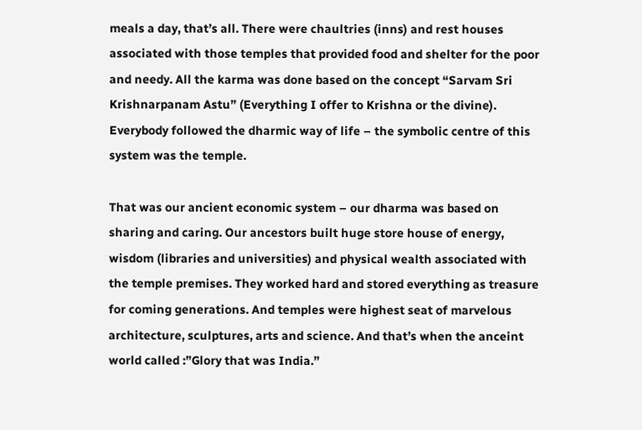meals a day, that’s all. There were chaultries (inns) and rest houses associated with those temples that provided food and shelter for the poor and needy. All the karma was done based on the concept “Sarvam Sri Krishnarpanam Astu” (Everything I offer to Krishna or the divine). Everybody followed the dharmic way of life – the symbolic centre of this system was the temple.

That was our ancient economic system – our dharma was based on sharing and caring. Our ancestors built huge store house of energy, wisdom (libraries and universities) and physical wealth associated with the temple premises. They worked hard and stored everything as treasure for coming generations. And temples were highest seat of marvelous architecture, sculptures, arts and science. And that’s when the anceint world called :”Glory that was India.”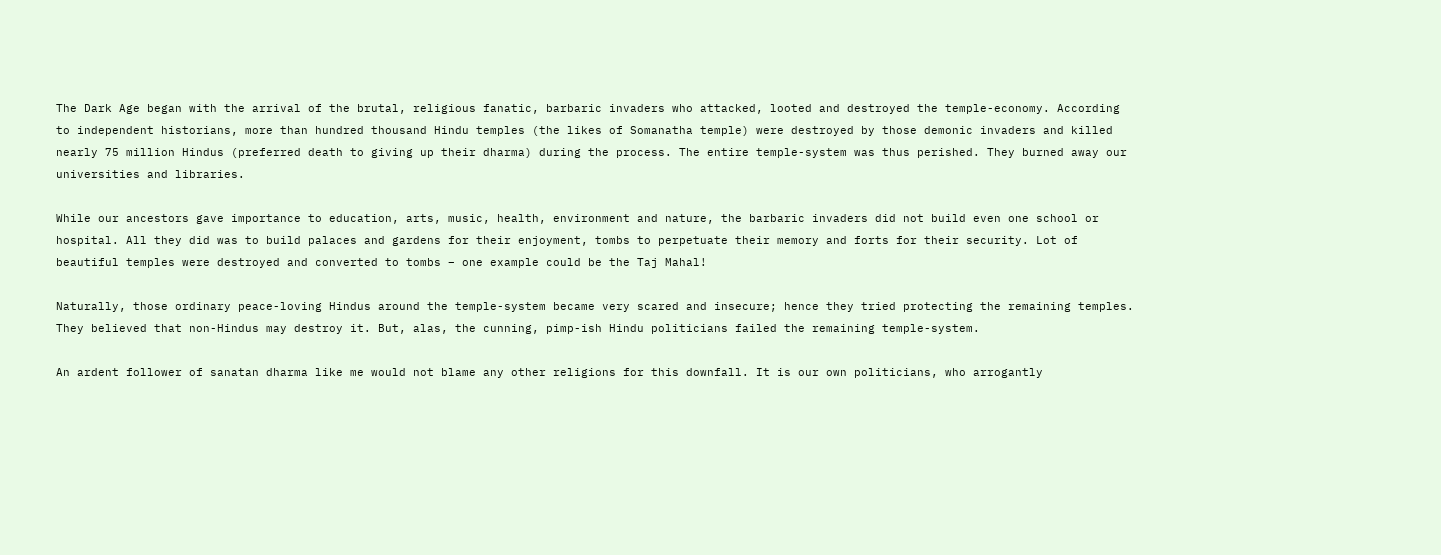The Dark Age began with the arrival of the brutal, religious fanatic, barbaric invaders who attacked, looted and destroyed the temple-economy. According to independent historians, more than hundred thousand Hindu temples (the likes of Somanatha temple) were destroyed by those demonic invaders and killed nearly 75 million Hindus (preferred death to giving up their dharma) during the process. The entire temple-system was thus perished. They burned away our universities and libraries.

While our ancestors gave importance to education, arts, music, health, environment and nature, the barbaric invaders did not build even one school or hospital. All they did was to build palaces and gardens for their enjoyment, tombs to perpetuate their memory and forts for their security. Lot of beautiful temples were destroyed and converted to tombs – one example could be the Taj Mahal!

Naturally, those ordinary peace-loving Hindus around the temple-system became very scared and insecure; hence they tried protecting the remaining temples. They believed that non-Hindus may destroy it. But, alas, the cunning, pimp-ish Hindu politicians failed the remaining temple-system.

An ardent follower of sanatan dharma like me would not blame any other religions for this downfall. It is our own politicians, who arrogantly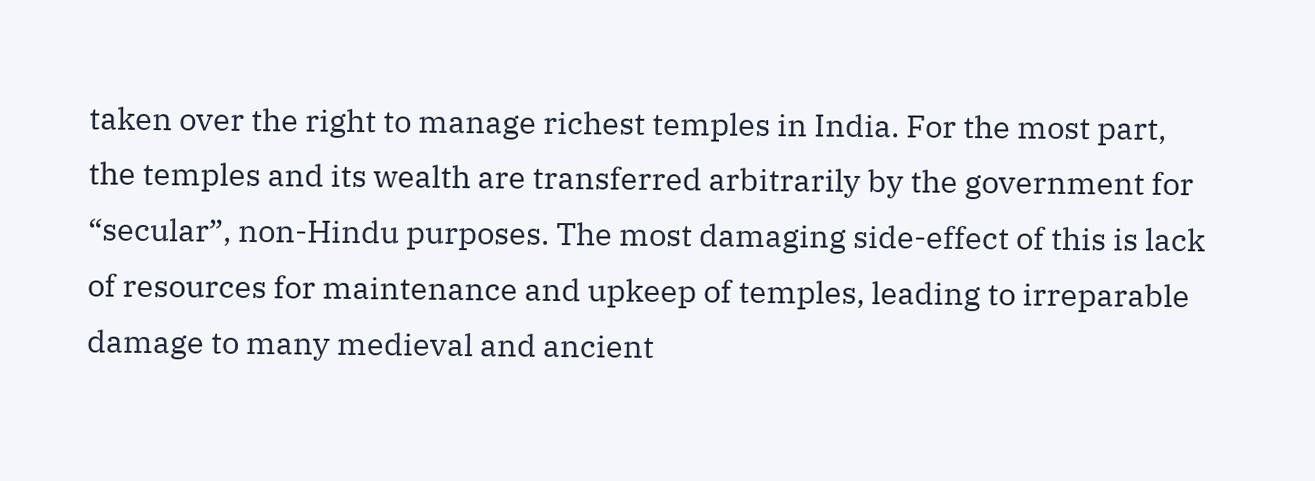taken over the right to manage richest temples in India. For the most part, the temples and its wealth are transferred arbitrarily by the government for “secular”, non-Hindu purposes. The most damaging side-effect of this is lack of resources for maintenance and upkeep of temples, leading to irreparable damage to many medieval and ancient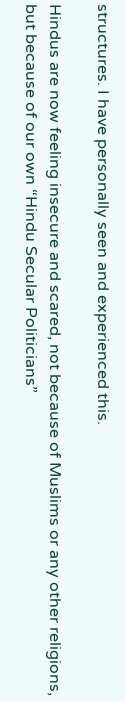structures. I have personally seen and experienced this.

Hindus are now feeling insecure and scared, not because of Muslims or any other religions, but because of our own “Hindu Secular Politicians”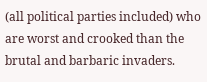(all political parties included) who are worst and crooked than the brutal and barbaric invaders.